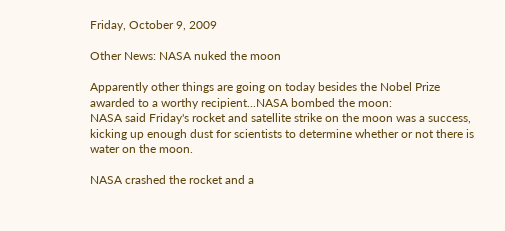Friday, October 9, 2009

Other News: NASA nuked the moon

Apparently other things are going on today besides the Nobel Prize awarded to a worthy recipient...NASA bombed the moon:
NASA said Friday's rocket and satellite strike on the moon was a success, kicking up enough dust for scientists to determine whether or not there is water on the moon.

NASA crashed the rocket and a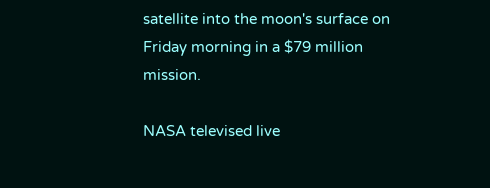satellite into the moon's surface on Friday morning in a $79 million mission.

NASA televised live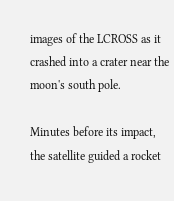images of the LCROSS as it crashed into a crater near the moon's south pole.

Minutes before its impact, the satellite guided a rocket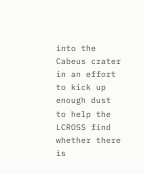into the Cabeus crater in an effort to kick up enough dust to help the LCROSS find whether there is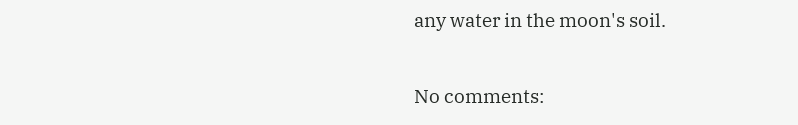any water in the moon's soil.

No comments: